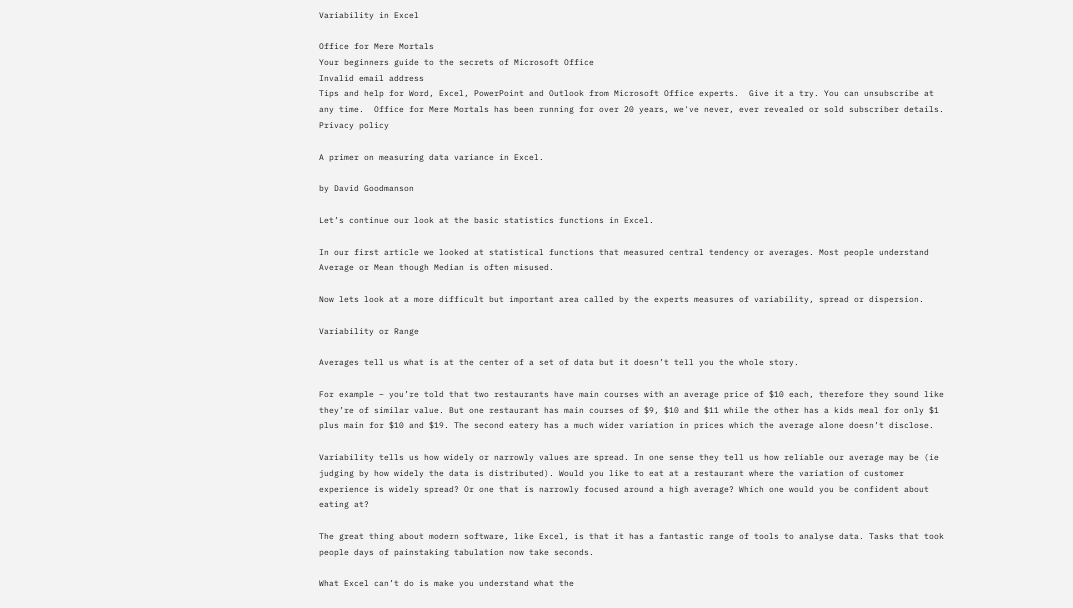Variability in Excel

Office for Mere Mortals
Your beginners guide to the secrets of Microsoft Office
Invalid email address
Tips and help for Word, Excel, PowerPoint and Outlook from Microsoft Office experts.  Give it a try. You can unsubscribe at any time.  Office for Mere Mortals has been running for over 20 years, we've never, ever revealed or sold subscriber details.  Privacy policy

A primer on measuring data variance in Excel.

by David Goodmanson

Let’s continue our look at the basic statistics functions in Excel.

In our first article we looked at statistical functions that measured central tendency or averages. Most people understand Average or Mean though Median is often misused.

Now lets look at a more difficult but important area called by the experts measures of variability, spread or dispersion.

Variability or Range

Averages tell us what is at the center of a set of data but it doesn’t tell you the whole story.

For example – you’re told that two restaurants have main courses with an average price of $10 each, therefore they sound like they’re of similar value. But one restaurant has main courses of $9, $10 and $11 while the other has a kids meal for only $1 plus main for $10 and $19. The second eatery has a much wider variation in prices which the average alone doesn’t disclose.

Variability tells us how widely or narrowly values are spread. In one sense they tell us how reliable our average may be (ie judging by how widely the data is distributed). Would you like to eat at a restaurant where the variation of customer experience is widely spread? Or one that is narrowly focused around a high average? Which one would you be confident about eating at?

The great thing about modern software, like Excel, is that it has a fantastic range of tools to analyse data. Tasks that took people days of painstaking tabulation now take seconds.

What Excel can’t do is make you understand what the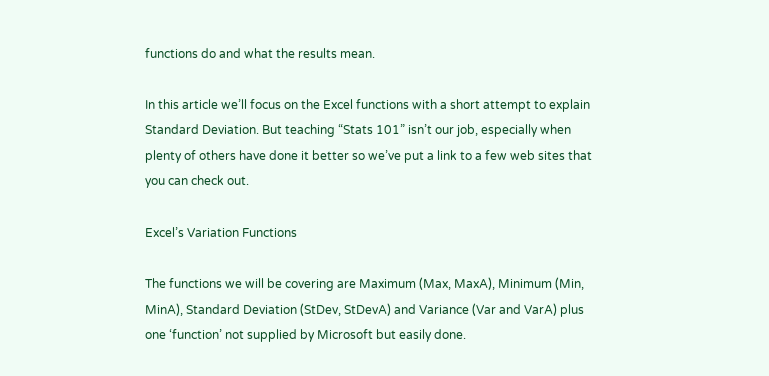functions do and what the results mean.

In this article we’ll focus on the Excel functions with a short attempt to explain Standard Deviation. But teaching “Stats 101” isn’t our job, especially when plenty of others have done it better so we’ve put a link to a few web sites that you can check out.

Excel’s Variation Functions

The functions we will be covering are Maximum (Max, MaxA), Minimum (Min, MinA), Standard Deviation (StDev, StDevA) and Variance (Var and VarA) plus one ‘function’ not supplied by Microsoft but easily done.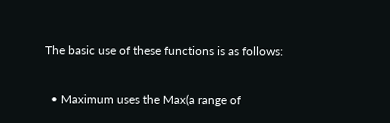The basic use of these functions is as follows:

  • Maximum uses the Max(a range of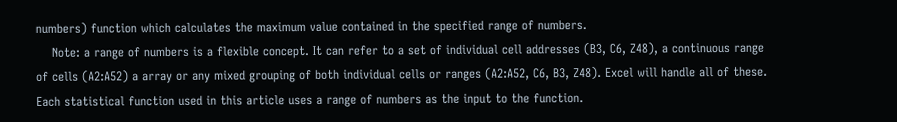numbers) function which calculates the maximum value contained in the specified range of numbers.
    Note: a range of numbers is a flexible concept. It can refer to a set of individual cell addresses (B3, C6, Z48), a continuous range of cells (A2:A52) a array or any mixed grouping of both individual cells or ranges (A2:A52, C6, B3, Z48). Excel will handle all of these. Each statistical function used in this article uses a range of numbers as the input to the function.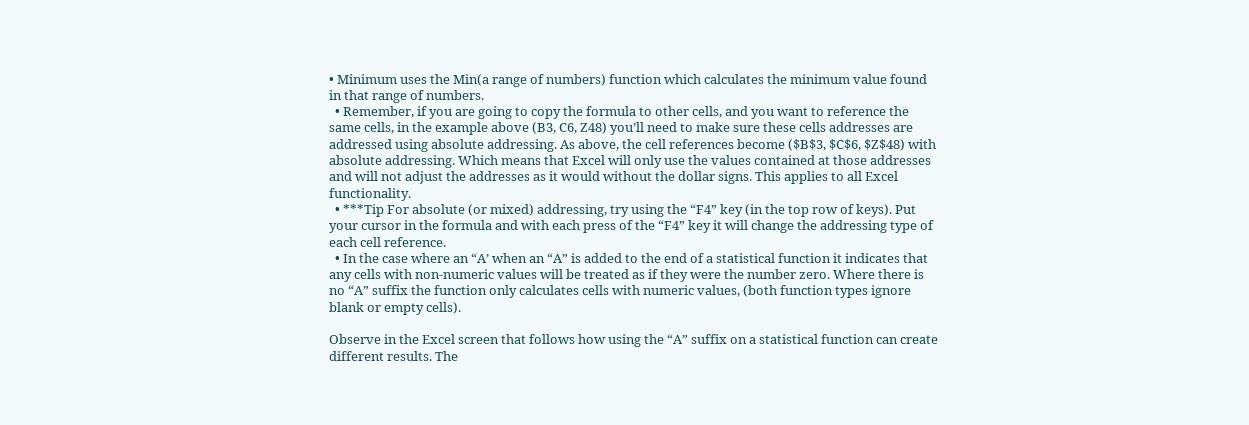• Minimum uses the Min(a range of numbers) function which calculates the minimum value found in that range of numbers.
  • Remember, if you are going to copy the formula to other cells, and you want to reference the same cells, in the example above (B3, C6, Z48) you’ll need to make sure these cells addresses are addressed using absolute addressing. As above, the cell references become ($B$3, $C$6, $Z$48) with absolute addressing. Which means that Excel will only use the values contained at those addresses and will not adjust the addresses as it would without the dollar signs. This applies to all Excel functionality.
  • ***Tip For absolute (or mixed) addressing, try using the “F4” key (in the top row of keys). Put your cursor in the formula and with each press of the “F4” key it will change the addressing type of each cell reference.
  • In the case where an “A’ when an “A” is added to the end of a statistical function it indicates that any cells with non-numeric values will be treated as if they were the number zero. Where there is no “A” suffix the function only calculates cells with numeric values, (both function types ignore blank or empty cells).

Observe in the Excel screen that follows how using the “A” suffix on a statistical function can create different results. The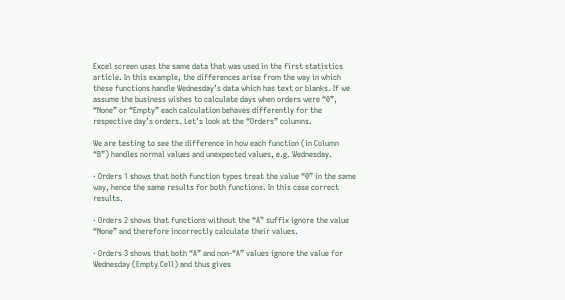Excel screen uses the same data that was used in the first statistics article. In this example, the differences arise from the way in which these functions handle Wednesday’s data which has text or blanks. If we assume the business wishes to calculate days when orders were “0”, “None” or “Empty” each calculation behaves differently for the respective day’s orders. Let’s look at the “Orders” columns.

We are testing to see the difference in how each function (in Column “B”) handles normal values and unexpected values, e.g. Wednesday.

· Orders 1 shows that both function types treat the value “0” in the same way, hence the same results for both functions. In this case correct results.

· Orders 2 shows that functions without the “A” suffix ignore the value “None” and therefore incorrectly calculate their values.

· Orders 3 shows that both “A” and non-“A” values ignore the value for Wednesday (Empty Cell) and thus gives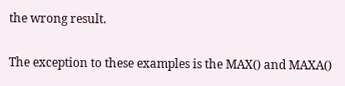the wrong result.

The exception to these examples is the MAX() and MAXA()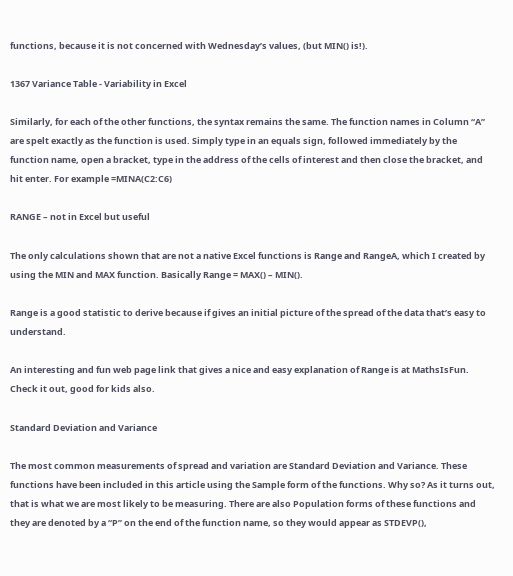functions, because it is not concerned with Wednesday’s values, (but MIN() is!).

1367 Variance Table - Variability in Excel

Similarly, for each of the other functions, the syntax remains the same. The function names in Column “A” are spelt exactly as the function is used. Simply type in an equals sign, followed immediately by the function name, open a bracket, type in the address of the cells of interest and then close the bracket, and hit enter. For example =MINA(C2:C6)

RANGE – not in Excel but useful

The only calculations shown that are not a native Excel functions is Range and RangeA, which I created by using the MIN and MAX function. Basically Range = MAX() – MIN().

Range is a good statistic to derive because if gives an initial picture of the spread of the data that’s easy to understand.

An interesting and fun web page link that gives a nice and easy explanation of Range is at MathsIsFun. Check it out, good for kids also.

Standard Deviation and Variance

The most common measurements of spread and variation are Standard Deviation and Variance. These functions have been included in this article using the Sample form of the functions. Why so? As it turns out, that is what we are most likely to be measuring. There are also Population forms of these functions and they are denoted by a “P” on the end of the function name, so they would appear as STDEVP(),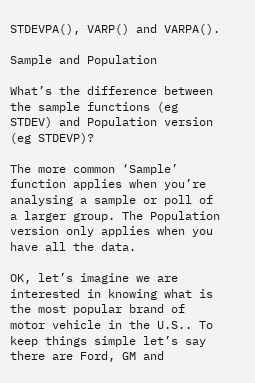STDEVPA(), VARP() and VARPA().

Sample and Population

What’s the difference between the sample functions (eg STDEV) and Population version (eg STDEVP)?

The more common ‘Sample’ function applies when you’re analysing a sample or poll of a larger group. The Population version only applies when you have all the data.

OK, let’s imagine we are interested in knowing what is the most popular brand of motor vehicle in the U.S.. To keep things simple let’s say there are Ford, GM and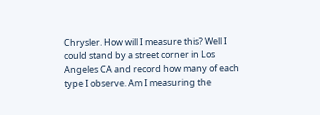Chrysler. How will I measure this? Well I could stand by a street corner in Los Angeles CA and record how many of each type I observe. Am I measuring the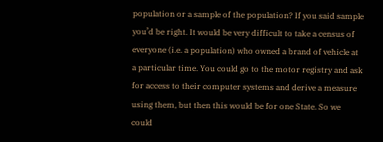population or a sample of the population? If you said sample you’d be right. It would be very difficult to take a census of everyone (i.e. a population) who owned a brand of vehicle at a particular time. You could go to the motor registry and ask for access to their computer systems and derive a measure using them, but then this would be for one State. So we could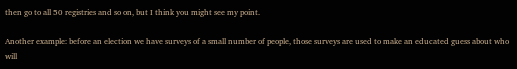then go to all 50 registries and so on, but I think you might see my point.

Another example: before an election we have surveys of a small number of people, those surveys are used to make an educated guess about who will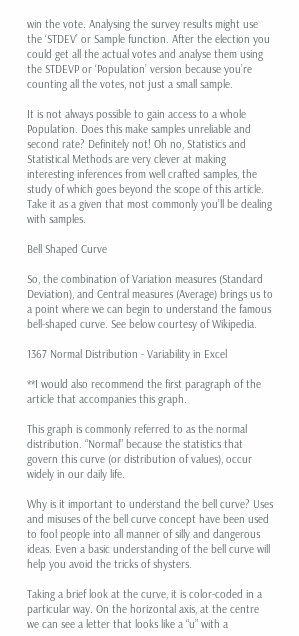win the vote. Analysing the survey results might use the ‘STDEV’ or Sample function. After the election you could get all the actual votes and analyse them using the STDEVP or ‘Population’ version because you’re counting all the votes, not just a small sample.

It is not always possible to gain access to a whole Population. Does this make samples unreliable and second rate? Definitely not! Oh no, Statistics and Statistical Methods are very clever at making interesting inferences from well crafted samples, the study of which goes beyond the scope of this article. Take it as a given that most commonly you’ll be dealing with samples.

Bell Shaped Curve

So, the combination of Variation measures (Standard Deviation), and Central measures (Average) brings us to a point where we can begin to understand the famous bell-shaped curve. See below courtesy of Wikipedia.

1367 Normal Distribution - Variability in Excel

**I would also recommend the first paragraph of the article that accompanies this graph.

This graph is commonly referred to as the normal distribution. “Normal” because the statistics that govern this curve (or distribution of values), occur widely in our daily life.

Why is it important to understand the bell curve? Uses and misuses of the bell curve concept have been used to fool people into all manner of silly and dangerous ideas. Even a basic understanding of the bell curve will help you avoid the tricks of shysters.

Taking a brief look at the curve, it is color-coded in a particular way. On the horizontal axis, at the centre we can see a letter that looks like a “u” with a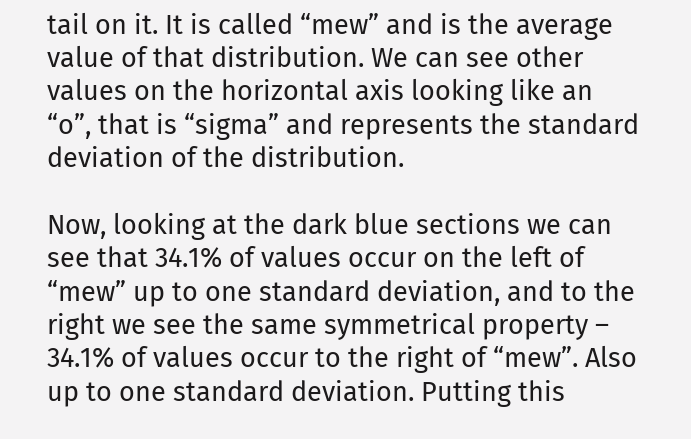tail on it. It is called “mew” and is the average value of that distribution. We can see other values on the horizontal axis looking like an “o”, that is “sigma” and represents the standard deviation of the distribution.

Now, looking at the dark blue sections we can see that 34.1% of values occur on the left of “mew” up to one standard deviation, and to the right we see the same symmetrical property – 34.1% of values occur to the right of “mew”. Also up to one standard deviation. Putting this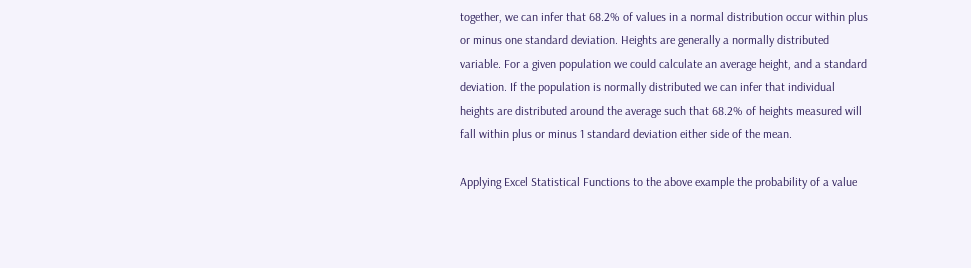together, we can infer that 68.2% of values in a normal distribution occur within plus or minus one standard deviation. Heights are generally a normally distributed variable. For a given population we could calculate an average height, and a standard deviation. If the population is normally distributed we can infer that individual heights are distributed around the average such that 68.2% of heights measured will fall within plus or minus 1 standard deviation either side of the mean.

Applying Excel Statistical Functions to the above example the probability of a value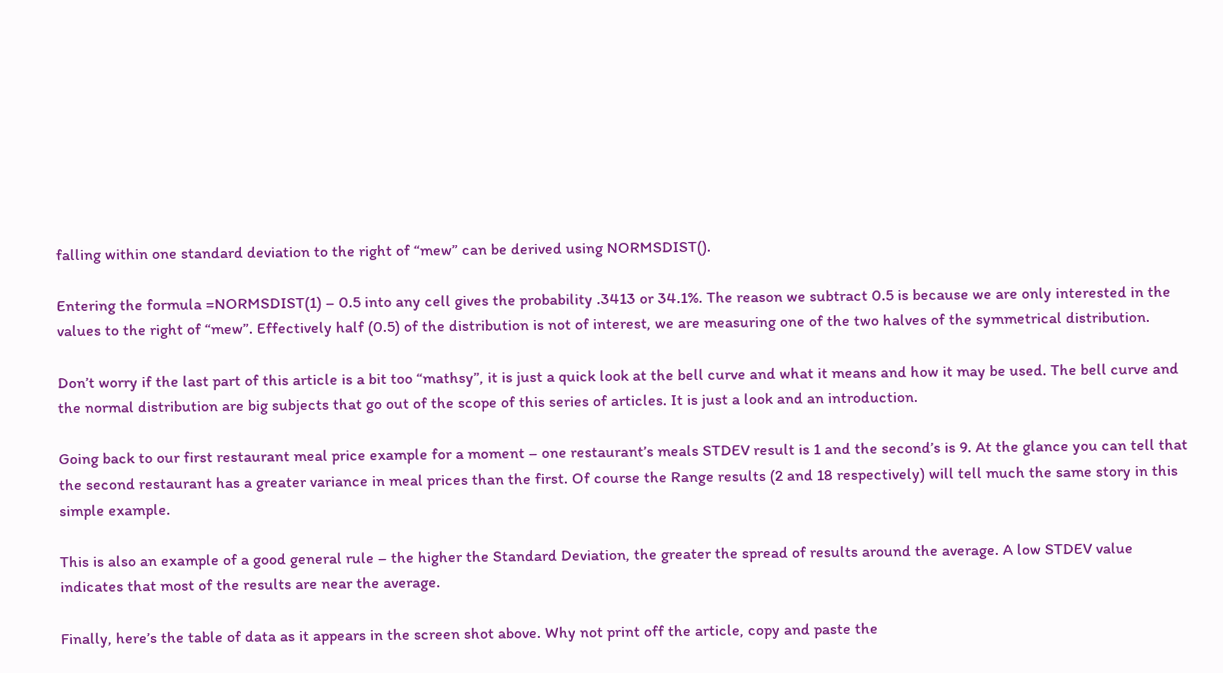falling within one standard deviation to the right of “mew” can be derived using NORMSDIST().

Entering the formula =NORMSDIST(1) – 0.5 into any cell gives the probability .3413 or 34.1%. The reason we subtract 0.5 is because we are only interested in the values to the right of “mew”. Effectively half (0.5) of the distribution is not of interest, we are measuring one of the two halves of the symmetrical distribution.

Don’t worry if the last part of this article is a bit too “mathsy”, it is just a quick look at the bell curve and what it means and how it may be used. The bell curve and the normal distribution are big subjects that go out of the scope of this series of articles. It is just a look and an introduction.

Going back to our first restaurant meal price example for a moment – one restaurant’s meals STDEV result is 1 and the second’s is 9. At the glance you can tell that the second restaurant has a greater variance in meal prices than the first. Of course the Range results (2 and 18 respectively) will tell much the same story in this simple example.

This is also an example of a good general rule – the higher the Standard Deviation, the greater the spread of results around the average. A low STDEV value indicates that most of the results are near the average.

Finally, here’s the table of data as it appears in the screen shot above. Why not print off the article, copy and paste the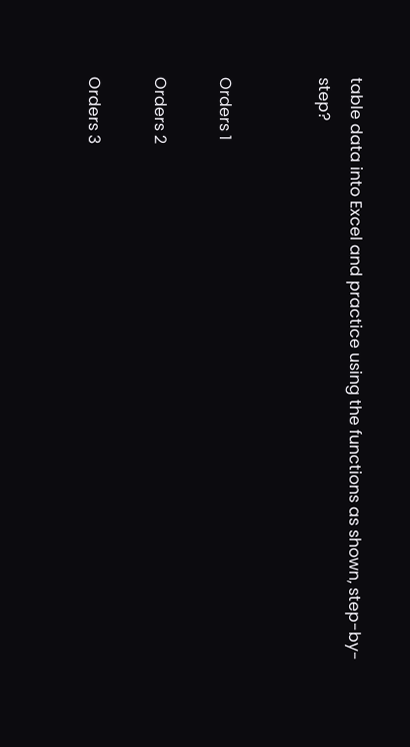table data into Excel and practice using the functions as shown, step-by-step?


Orders 1

Orders 2

Orders 3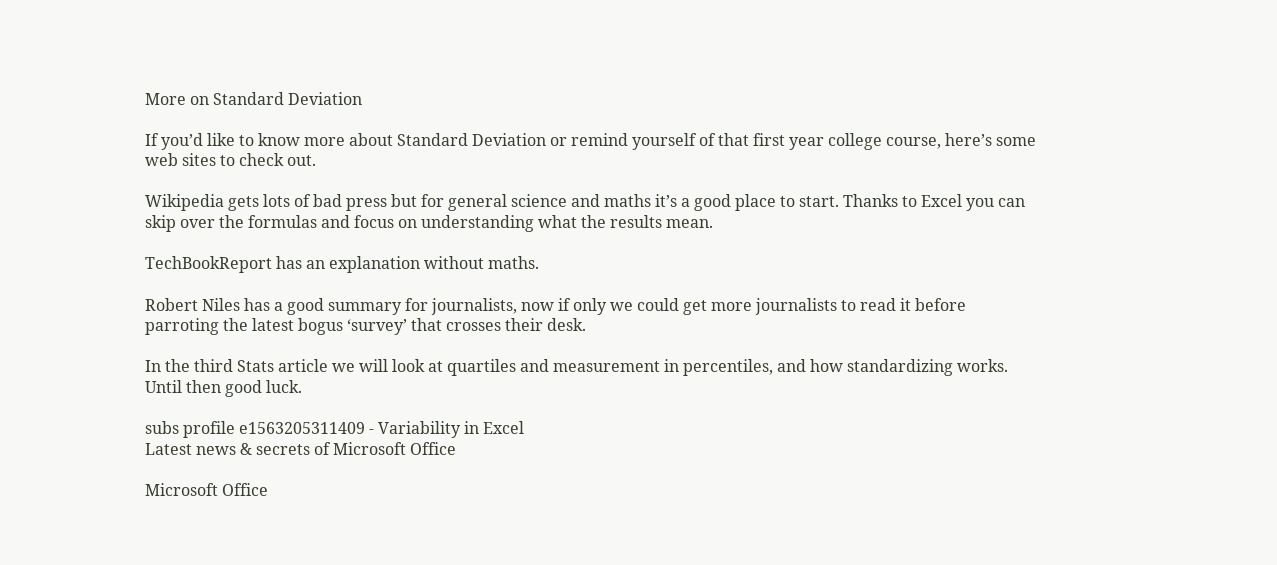More on Standard Deviation

If you’d like to know more about Standard Deviation or remind yourself of that first year college course, here’s some web sites to check out.

Wikipedia gets lots of bad press but for general science and maths it’s a good place to start. Thanks to Excel you can skip over the formulas and focus on understanding what the results mean.

TechBookReport has an explanation without maths.

Robert Niles has a good summary for journalists, now if only we could get more journalists to read it before parroting the latest bogus ‘survey’ that crosses their desk.

In the third Stats article we will look at quartiles and measurement in percentiles, and how standardizing works. Until then good luck.

subs profile e1563205311409 - Variability in Excel
Latest news & secrets of Microsoft Office

Microsoft Office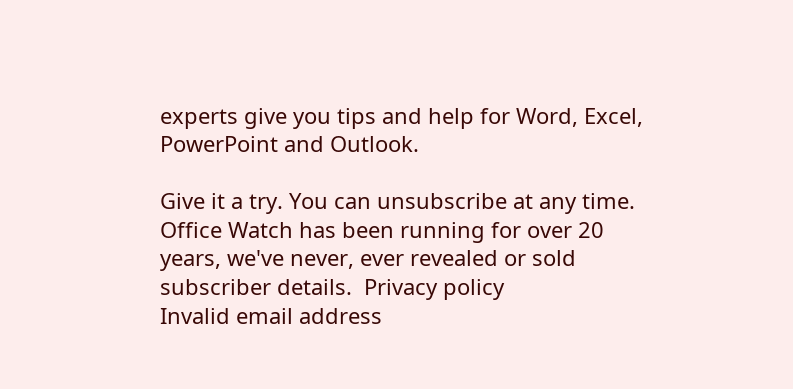experts give you tips and help for Word, Excel, PowerPoint and Outlook.

Give it a try. You can unsubscribe at any time.  Office Watch has been running for over 20 years, we've never, ever revealed or sold subscriber details.  Privacy policy
Invalid email address